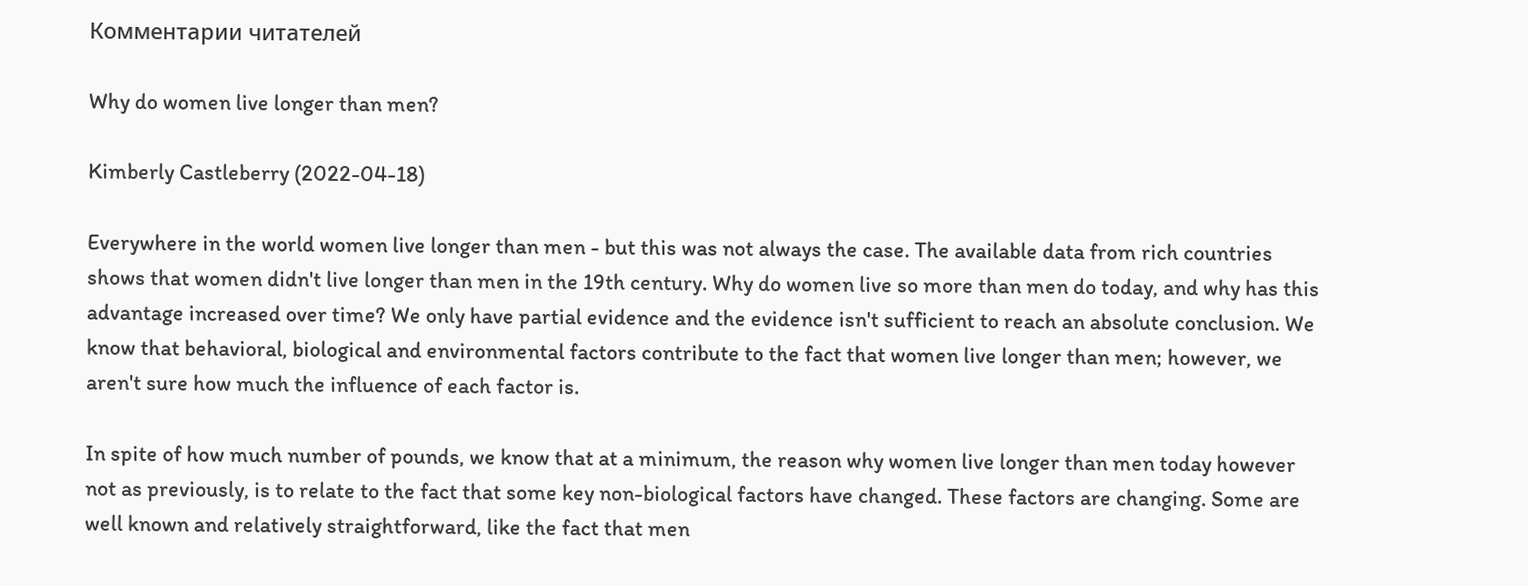Комментарии читателей

Why do women live longer than men?

Kimberly Castleberry (2022-04-18)

Everywhere in the world women live longer than men - but this was not always the case. The available data from rich countries shows that women didn't live longer than men in the 19th century. Why do women live so more than men do today, and why has this advantage increased over time? We only have partial evidence and the evidence isn't sufficient to reach an absolute conclusion. We know that behavioral, biological and environmental factors contribute to the fact that women live longer than men; however, we aren't sure how much the influence of each factor is.

In spite of how much number of pounds, we know that at a minimum, the reason why women live longer than men today however not as previously, is to relate to the fact that some key non-biological factors have changed. These factors are changing. Some are well known and relatively straightforward, like the fact that men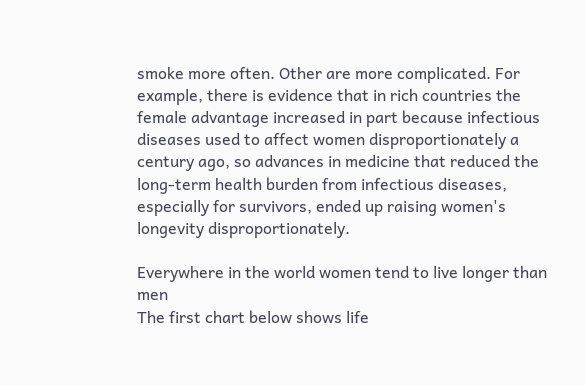smoke more often. Other are more complicated. For example, there is evidence that in rich countries the female advantage increased in part because infectious diseases used to affect women disproportionately a century ago, so advances in medicine that reduced the long-term health burden from infectious diseases, especially for survivors, ended up raising women's longevity disproportionately.

Everywhere in the world women tend to live longer than men
The first chart below shows life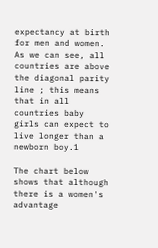expectancy at birth for men and women. As we can see, all countries are above the diagonal parity line ; this means that in all countries baby girls can expect to live longer than a newborn boy.1

The chart below shows that although there is a women's advantage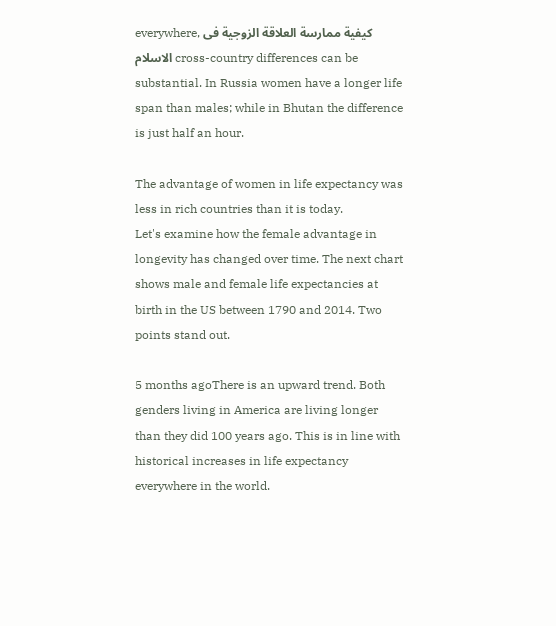everywhere, كيفية ممارسة العلاقة الزوجية فى الاسلام cross-country differences can be substantial. In Russia women have a longer life span than males; while in Bhutan the difference is just half an hour.

The advantage of women in life expectancy was less in rich countries than it is today.
Let's examine how the female advantage in longevity has changed over time. The next chart shows male and female life expectancies at birth in the US between 1790 and 2014. Two points stand out.

5 months agoThere is an upward trend. Both genders living in America are living longer than they did 100 years ago. This is in line with historical increases in life expectancy everywhere in the world.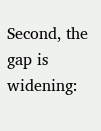Second, the gap is widening: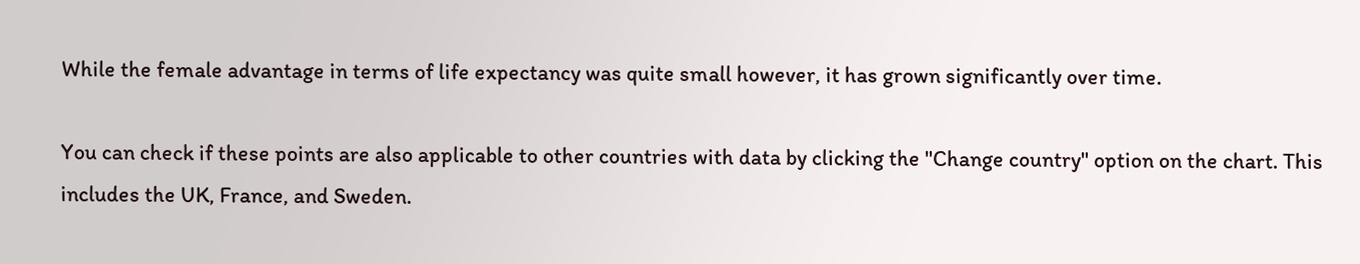While the female advantage in terms of life expectancy was quite small however, it has grown significantly over time.

You can check if these points are also applicable to other countries with data by clicking the "Change country" option on the chart. This includes the UK, France, and Sweden.